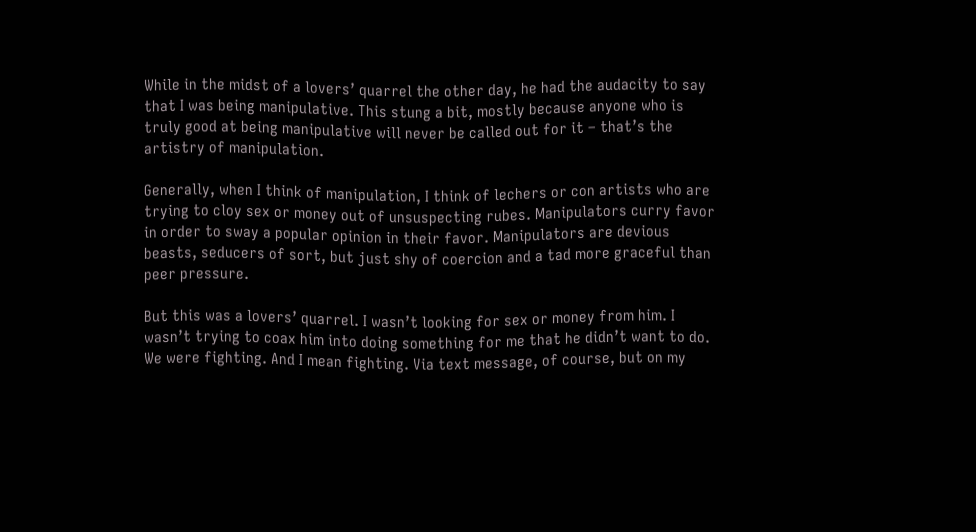While in the midst of a lovers’ quarrel the other day, he had the audacity to say that I was being manipulative. This stung a bit, mostly because anyone who is truly good at being manipulative will never be called out for it – that’s the artistry of manipulation.

Generally, when I think of manipulation, I think of lechers or con artists who are trying to cloy sex or money out of unsuspecting rubes. Manipulators curry favor in order to sway a popular opinion in their favor. Manipulators are devious beasts, seducers of sort, but just shy of coercion and a tad more graceful than peer pressure.

But this was a lovers’ quarrel. I wasn’t looking for sex or money from him. I wasn’t trying to coax him into doing something for me that he didn’t want to do. We were fighting. And I mean fighting. Via text message, of course, but on my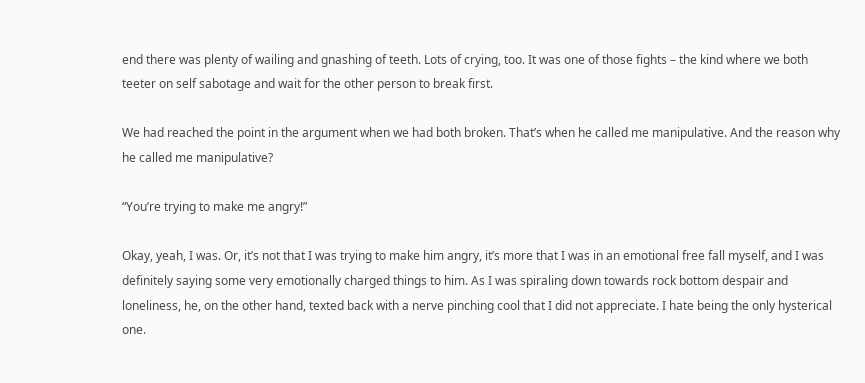end there was plenty of wailing and gnashing of teeth. Lots of crying, too. It was one of those fights – the kind where we both teeter on self sabotage and wait for the other person to break first.

We had reached the point in the argument when we had both broken. That’s when he called me manipulative. And the reason why he called me manipulative?

“You’re trying to make me angry!”

Okay, yeah, I was. Or, it’s not that I was trying to make him angry, it’s more that I was in an emotional free fall myself, and I was definitely saying some very emotionally charged things to him. As I was spiraling down towards rock bottom despair and loneliness, he, on the other hand, texted back with a nerve pinching cool that I did not appreciate. I hate being the only hysterical one.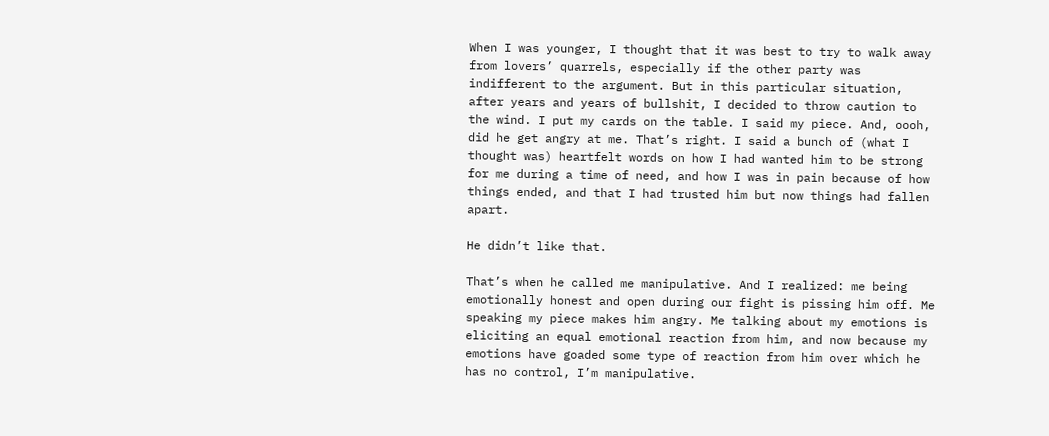When I was younger, I thought that it was best to try to walk away from lovers’ quarrels, especially if the other party was indifferent to the argument. But in this particular situation, after years and years of bullshit, I decided to throw caution to the wind. I put my cards on the table. I said my piece. And, oooh, did he get angry at me. That’s right. I said a bunch of (what I thought was) heartfelt words on how I had wanted him to be strong for me during a time of need, and how I was in pain because of how things ended, and that I had trusted him but now things had fallen apart.

He didn’t like that.

That’s when he called me manipulative. And I realized: me being emotionally honest and open during our fight is pissing him off. Me speaking my piece makes him angry. Me talking about my emotions is eliciting an equal emotional reaction from him, and now because my emotions have goaded some type of reaction from him over which he has no control, I’m manipulative.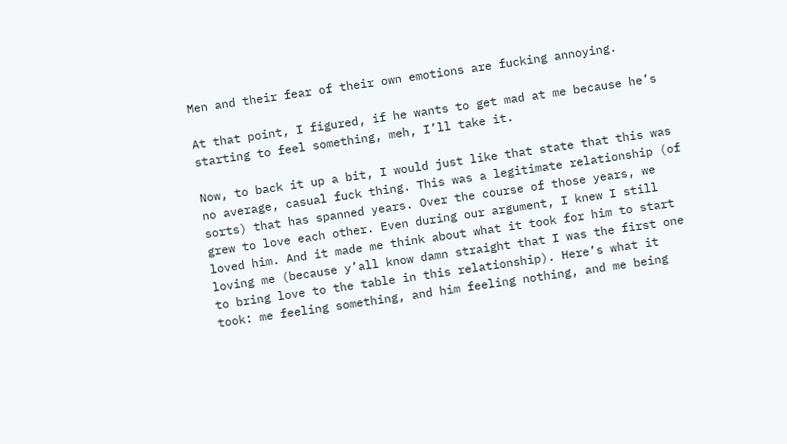Men and their fear of their own emotions are fucking annoying.

At that point, I figured, if he wants to get mad at me because he’s starting to feel something, meh, I’ll take it.

Now, to back it up a bit, I would just like that state that this was no average, casual fuck thing. This was a legitimate relationship (of sorts) that has spanned years. Over the course of those years, we grew to love each other. Even during our argument, I knew I still loved him. And it made me think about what it took for him to start loving me (because y’all know damn straight that I was the first one to bring love to the table in this relationship). Here’s what it took: me feeling something, and him feeling nothing, and me being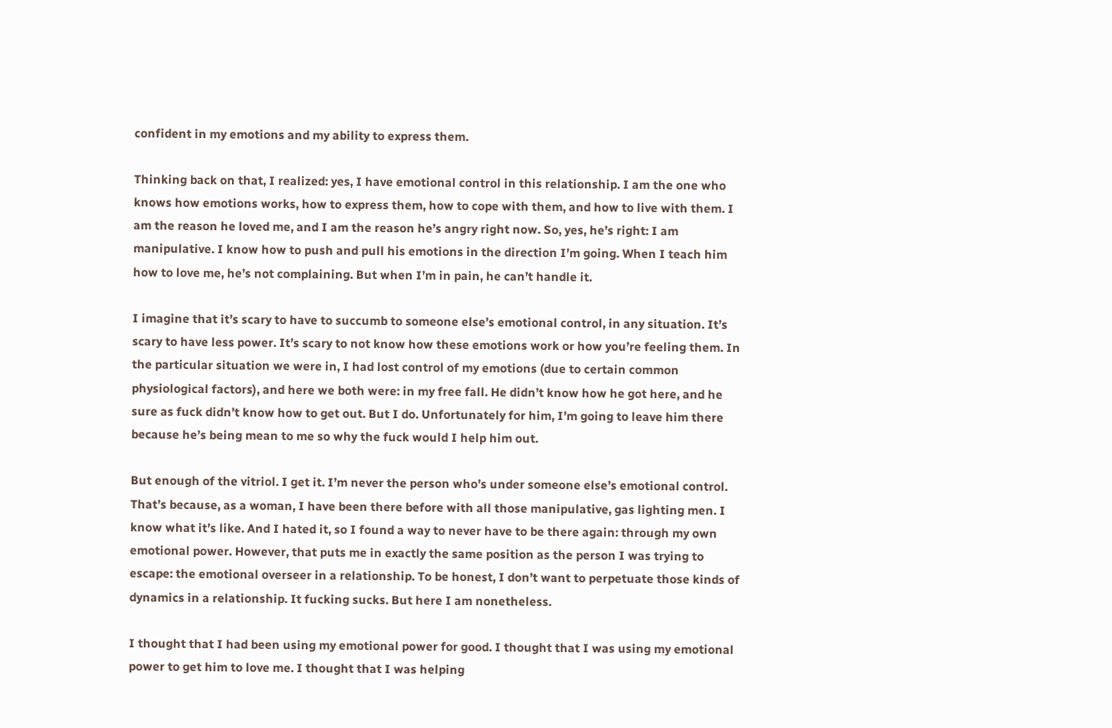confident in my emotions and my ability to express them.

Thinking back on that, I realized: yes, I have emotional control in this relationship. I am the one who knows how emotions works, how to express them, how to cope with them, and how to live with them. I am the reason he loved me, and I am the reason he’s angry right now. So, yes, he’s right: I am manipulative. I know how to push and pull his emotions in the direction I’m going. When I teach him how to love me, he’s not complaining. But when I’m in pain, he can’t handle it.

I imagine that it’s scary to have to succumb to someone else’s emotional control, in any situation. It’s scary to have less power. It’s scary to not know how these emotions work or how you’re feeling them. In the particular situation we were in, I had lost control of my emotions (due to certain common physiological factors), and here we both were: in my free fall. He didn’t know how he got here, and he sure as fuck didn’t know how to get out. But I do. Unfortunately for him, I’m going to leave him there because he’s being mean to me so why the fuck would I help him out.

But enough of the vitriol. I get it. I’m never the person who’s under someone else’s emotional control. That’s because, as a woman, I have been there before with all those manipulative, gas lighting men. I know what it’s like. And I hated it, so I found a way to never have to be there again: through my own emotional power. However, that puts me in exactly the same position as the person I was trying to escape: the emotional overseer in a relationship. To be honest, I don’t want to perpetuate those kinds of dynamics in a relationship. It fucking sucks. But here I am nonetheless.

I thought that I had been using my emotional power for good. I thought that I was using my emotional power to get him to love me. I thought that I was helping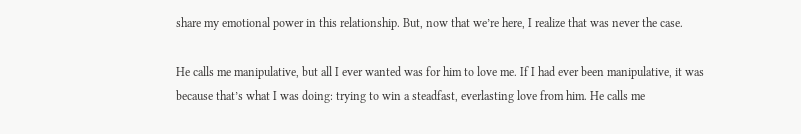share my emotional power in this relationship. But, now that we’re here, I realize that was never the case.

He calls me manipulative, but all I ever wanted was for him to love me. If I had ever been manipulative, it was because that’s what I was doing: trying to win a steadfast, everlasting love from him. He calls me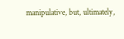manipulative, but, ultimately,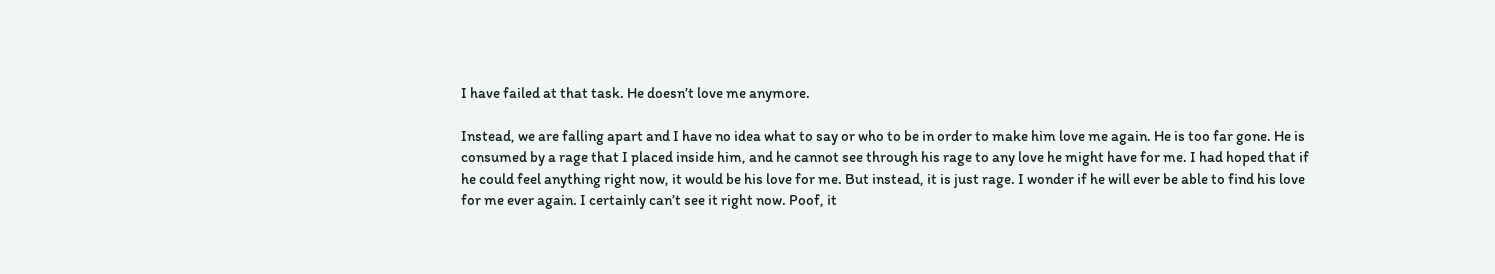I have failed at that task. He doesn’t love me anymore.

Instead, we are falling apart and I have no idea what to say or who to be in order to make him love me again. He is too far gone. He is consumed by a rage that I placed inside him, and he cannot see through his rage to any love he might have for me. I had hoped that if he could feel anything right now, it would be his love for me. But instead, it is just rage. I wonder if he will ever be able to find his love for me ever again. I certainly can’t see it right now. Poof, it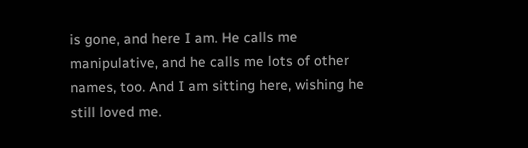is gone, and here I am. He calls me manipulative, and he calls me lots of other names, too. And I am sitting here, wishing he still loved me.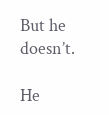But he doesn’t.

He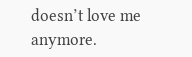doesn’t love me anymore.